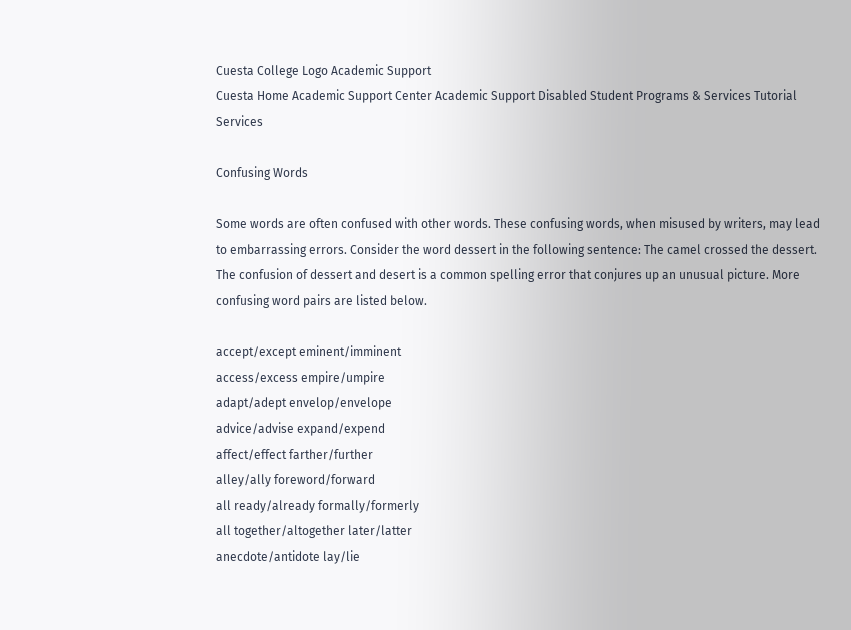Cuesta College Logo Academic Support
Cuesta Home Academic Support Center Academic Support Disabled Student Programs & Services Tutorial Services

Confusing Words

Some words are often confused with other words. These confusing words, when misused by writers, may lead to embarrassing errors. Consider the word dessert in the following sentence: The camel crossed the dessert. The confusion of dessert and desert is a common spelling error that conjures up an unusual picture. More confusing word pairs are listed below.

accept/except eminent/imminent
access/excess empire/umpire
adapt/adept envelop/envelope
advice/advise expand/expend
affect/effect farther/further
alley/ally foreword/forward
all ready/already formally/formerly
all together/altogether later/latter
anecdote/antidote lay/lie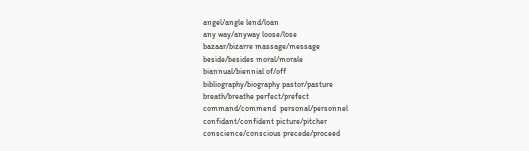angel/angle lend/loan
any way/anyway loose/lose
bazaar/bizarre massage/message
beside/besides moral/morale
biannual/biennial of/off
bibliography/biography pastor/pasture
breath/breathe perfect/prefect
command/commend  personal/personnel
confidant/confident picture/pitcher
conscience/conscious precede/proceed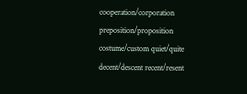cooperation/corporation preposition/proposition
costume/custom quiet/quite
decent/descent recent/resent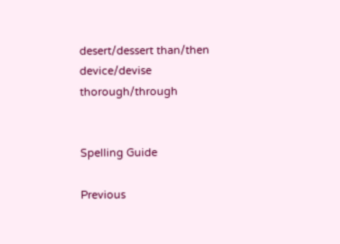desert/dessert than/then
device/devise thorough/through


Spelling Guide

Previous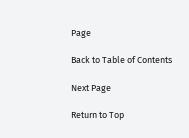Page

Back to Table of Contents

Next Page

Return to Top